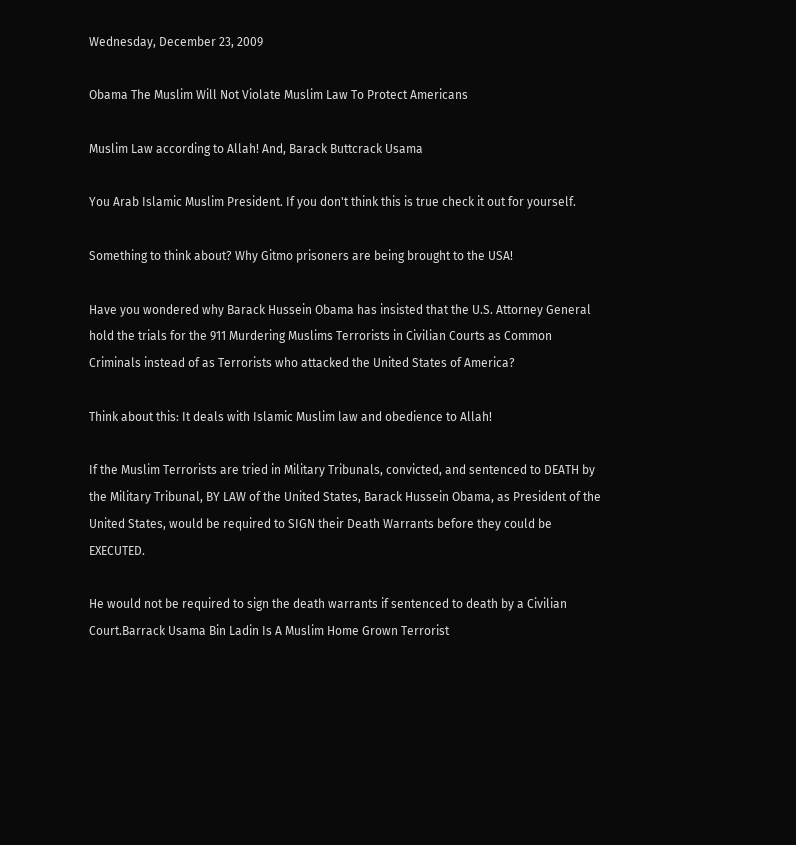Wednesday, December 23, 2009

Obama The Muslim Will Not Violate Muslim Law To Protect Americans

Muslim Law according to Allah! And, Barack Buttcrack Usama

You Arab Islamic Muslim President. If you don't think this is true check it out for yourself.

Something to think about? Why Gitmo prisoners are being brought to the USA!

Have you wondered why Barack Hussein Obama has insisted that the U.S. Attorney General hold the trials for the 911 Murdering Muslims Terrorists in Civilian Courts as Common
Criminals instead of as Terrorists who attacked the United States of America?

Think about this: It deals with Islamic Muslim law and obedience to Allah!

If the Muslim Terrorists are tried in Military Tribunals, convicted, and sentenced to DEATH by the Military Tribunal, BY LAW of the United States, Barack Hussein Obama, as President of the United States, would be required to SIGN their Death Warrants before they could be EXECUTED.

He would not be required to sign the death warrants if sentenced to death by a Civilian Court.Barrack Usama Bin Ladin Is A Muslim Home Grown Terrorist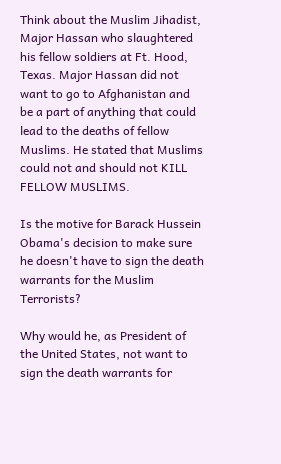Think about the Muslim Jihadist, Major Hassan who slaughtered his fellow soldiers at Ft. Hood, Texas. Major Hassan did not want to go to Afghanistan and be a part of anything that could lead to the deaths of fellow Muslims. He stated that Muslims could not and should not KILL FELLOW MUSLIMS.

Is the motive for Barack Hussein Obama's decision to make sure he doesn't have to sign the death warrants for the Muslim Terrorists?

Why would he, as President of the United States, not want to sign the death warrants for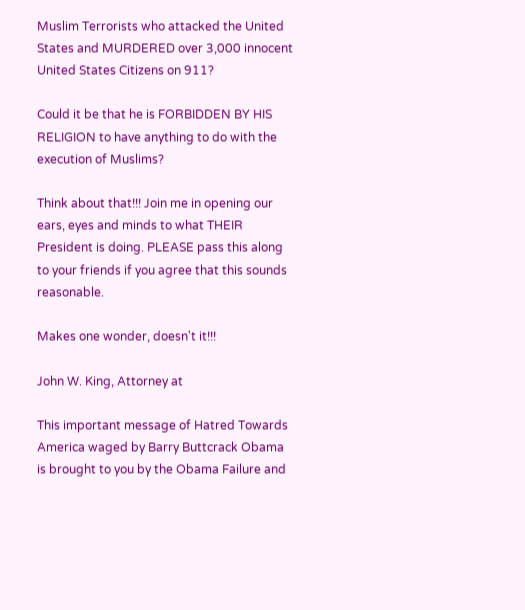Muslim Terrorists who attacked the United States and MURDERED over 3,000 innocent United States Citizens on 911?

Could it be that he is FORBIDDEN BY HIS RELIGION to have anything to do with the execution of Muslims?

Think about that!!! Join me in opening our ears, eyes and minds to what THEIR President is doing. PLEASE pass this along to your friends if you agree that this sounds reasonable.

Makes one wonder, doesn't it!!!

John W. King, Attorney at

This important message of Hatred Towards America waged by Barry Buttcrack Obama is brought to you by the Obama Failure and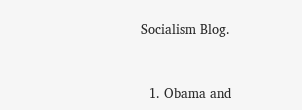Socialism Blog.


  1. Obama and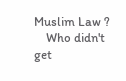Muslim Law ?
    Who didn't get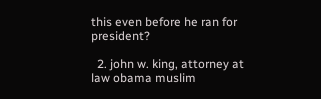this even before he ran for president?

  2. john w. king, attorney at law obama muslim